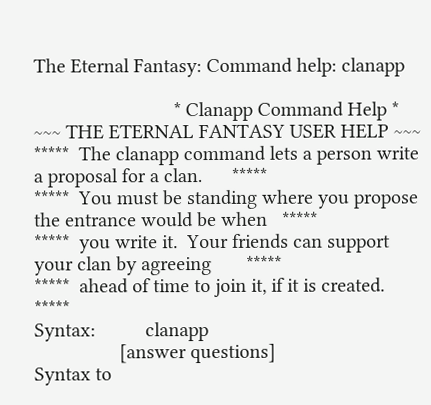The Eternal Fantasy: Command help: clanapp

                            * Clanapp Command Help *
~~~ THE ETERNAL FANTASY USER HELP ~~~
*****  The clanapp command lets a person write a proposal for a clan.      *****
*****  You must be standing where you propose the entrance would be when   *****
*****  you write it.  Your friends can support your clan by agreeing       *****
*****  ahead of time to join it, if it is created.                         *****
Syntax:          clanapp
                 [answer questions]
Syntax to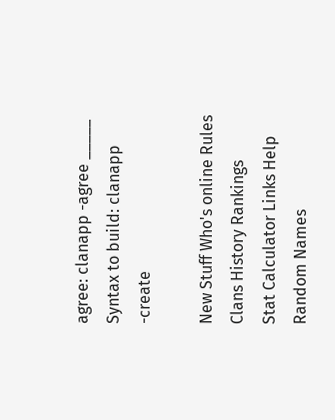agree: clanapp -agree _____
Syntax to build: clanapp -create

New Stuff Who's online Rules
Clans History Rankings
Stat Calculator Links Help
Random Names